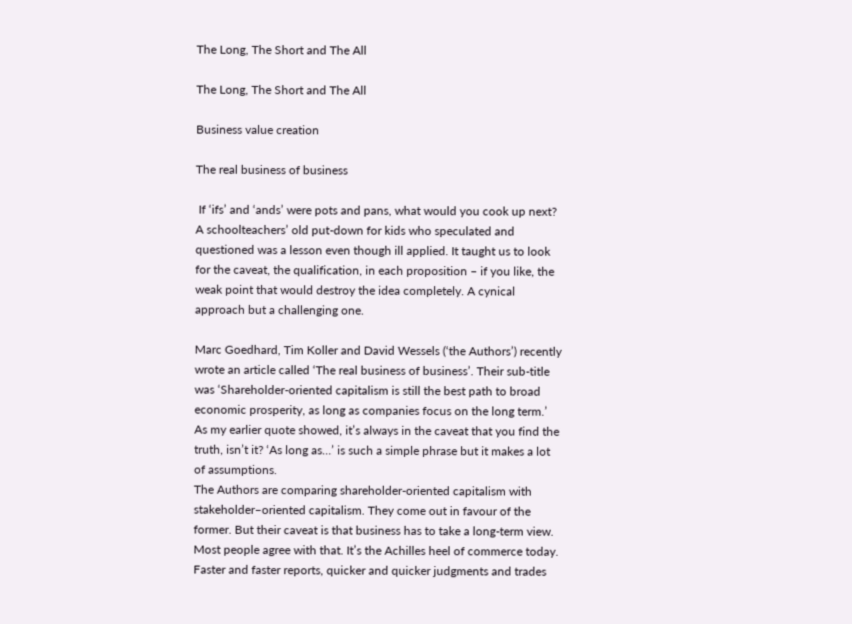The Long, The Short and The All

The Long, The Short and The All

Business value creation

The real business of business

 If ‘ifs’ and ‘ands’ were pots and pans, what would you cook up next? A schoolteachers’ old put-down for kids who speculated and questioned was a lesson even though ill applied. It taught us to look for the caveat, the qualification, in each proposition – if you like, the weak point that would destroy the idea completely. A cynical approach but a challenging one.

Marc Goedhard, Tim Koller and David Wessels (‘the Authors’) recently wrote an article called ‘The real business of business’. Their sub-title was ‘Shareholder-oriented capitalism is still the best path to broad economic prosperity, as long as companies focus on the long term.’ As my earlier quote showed, it’s always in the caveat that you find the truth, isn’t it? ‘As long as…’ is such a simple phrase but it makes a lot of assumptions.
The Authors are comparing shareholder-oriented capitalism with stakeholder–oriented capitalism. They come out in favour of the former. But their caveat is that business has to take a long-term view. Most people agree with that. It’s the Achilles heel of commerce today. Faster and faster reports, quicker and quicker judgments and trades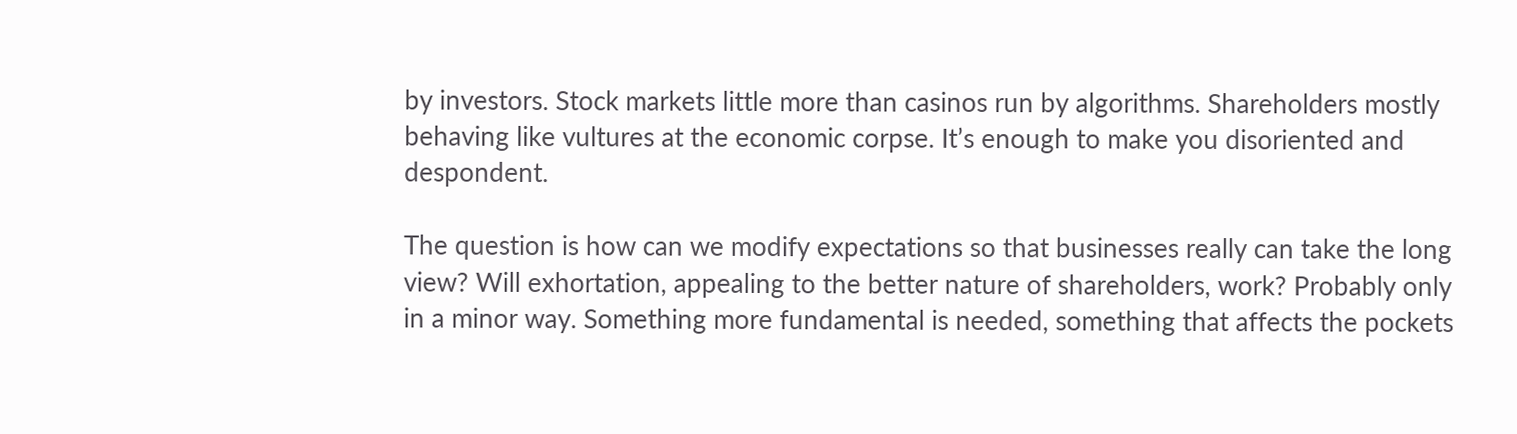by investors. Stock markets little more than casinos run by algorithms. Shareholders mostly behaving like vultures at the economic corpse. It’s enough to make you disoriented and despondent.

The question is how can we modify expectations so that businesses really can take the long view? Will exhortation, appealing to the better nature of shareholders, work? Probably only in a minor way. Something more fundamental is needed, something that affects the pockets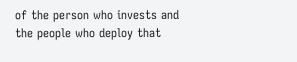of the person who invests and the people who deploy that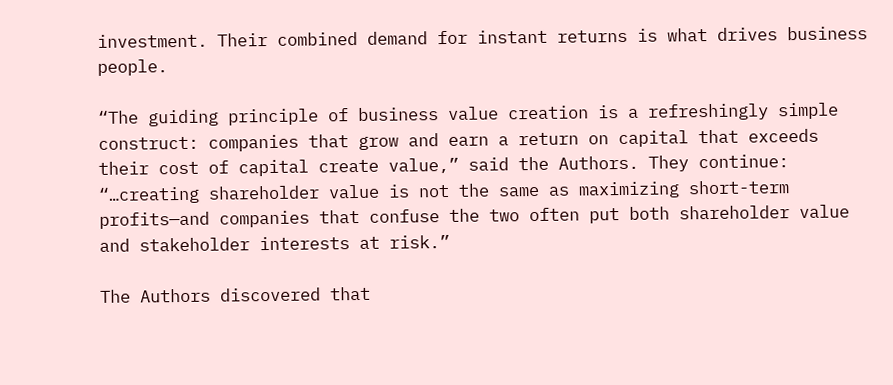investment. Their combined demand for instant returns is what drives business people.

“The guiding principle of business value creation is a refreshingly simple construct: companies that grow and earn a return on capital that exceeds their cost of capital create value,” said the Authors. They continue: “…creating shareholder value is not the same as maximizing short-term profits—and companies that confuse the two often put both shareholder value and stakeholder interests at risk.”

The Authors discovered that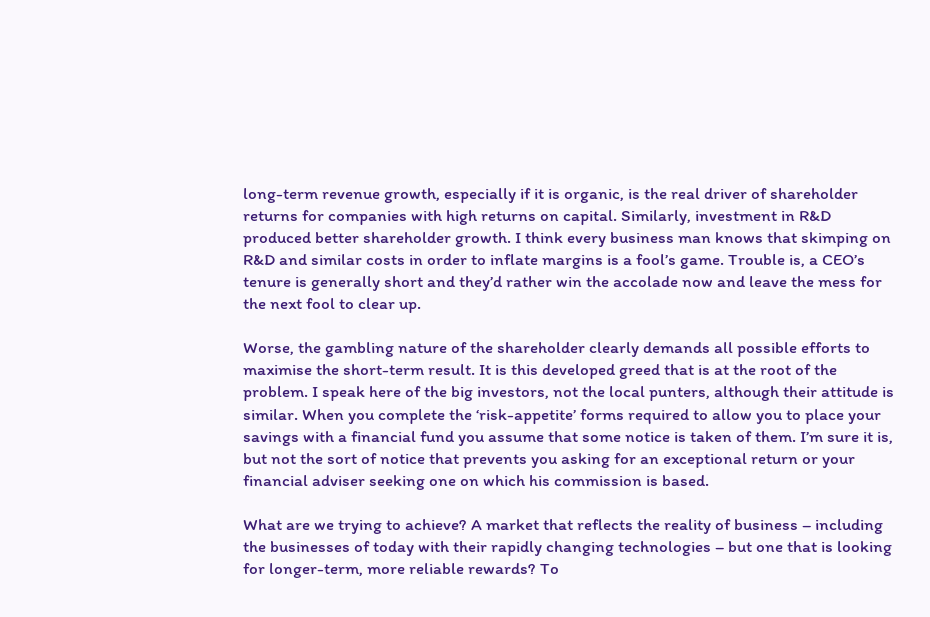long-term revenue growth, especially if it is organic, is the real driver of shareholder returns for companies with high returns on capital. Similarly, investment in R&D produced better shareholder growth. I think every business man knows that skimping on R&D and similar costs in order to inflate margins is a fool’s game. Trouble is, a CEO’s tenure is generally short and they’d rather win the accolade now and leave the mess for the next fool to clear up.

Worse, the gambling nature of the shareholder clearly demands all possible efforts to maximise the short-term result. It is this developed greed that is at the root of the problem. I speak here of the big investors, not the local punters, although their attitude is similar. When you complete the ‘risk-appetite’ forms required to allow you to place your savings with a financial fund you assume that some notice is taken of them. I’m sure it is, but not the sort of notice that prevents you asking for an exceptional return or your financial adviser seeking one on which his commission is based.

What are we trying to achieve? A market that reflects the reality of business – including the businesses of today with their rapidly changing technologies – but one that is looking for longer-term, more reliable rewards? To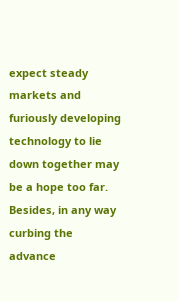expect steady markets and furiously developing technology to lie down together may be a hope too far. Besides, in any way curbing the advance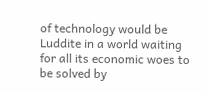of technology would be Luddite in a world waiting for all its economic woes to be solved by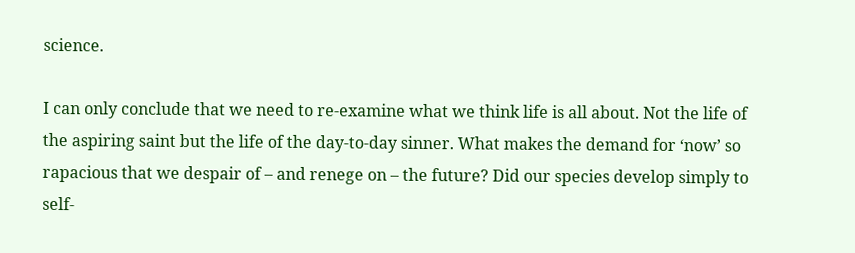science.

I can only conclude that we need to re-examine what we think life is all about. Not the life of the aspiring saint but the life of the day-to-day sinner. What makes the demand for ‘now’ so rapacious that we despair of – and renege on – the future? Did our species develop simply to self-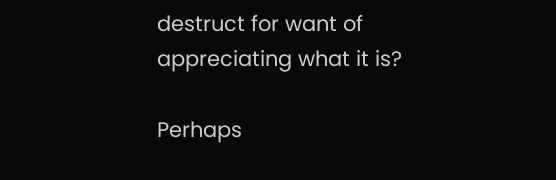destruct for want of appreciating what it is?

Perhaps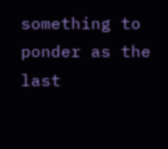something to ponder as the last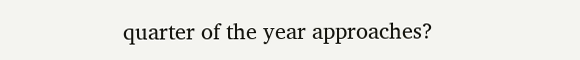quarter of the year approaches?